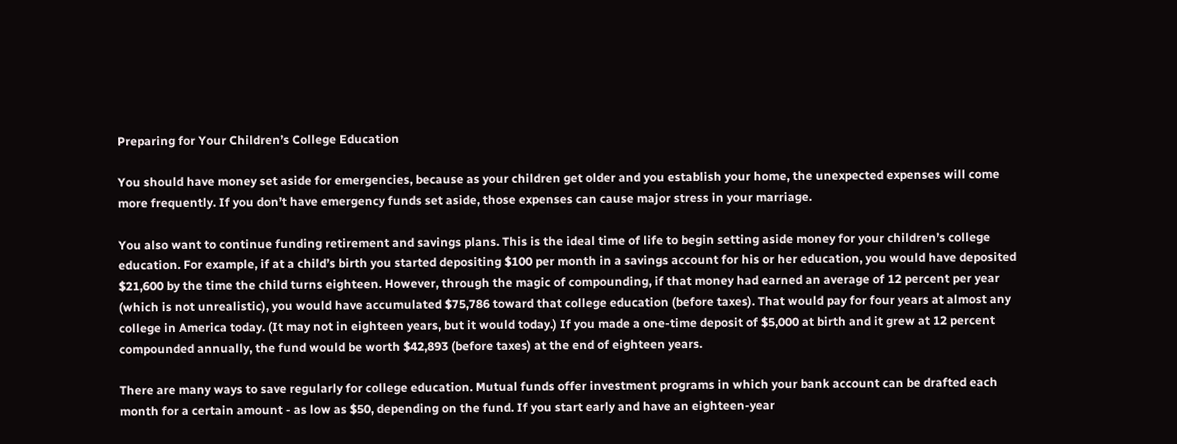Preparing for Your Children’s College Education

You should have money set aside for emergencies, because as your children get older and you establish your home, the unexpected expenses will come more frequently. If you don’t have emergency funds set aside, those expenses can cause major stress in your marriage.

You also want to continue funding retirement and savings plans. This is the ideal time of life to begin setting aside money for your children’s college education. For example, if at a child’s birth you started depositing $100 per month in a savings account for his or her education, you would have deposited $21,600 by the time the child turns eighteen. However, through the magic of compounding, if that money had earned an average of 12 percent per year (which is not unrealistic), you would have accumulated $75,786 toward that college education (before taxes). That would pay for four years at almost any college in America today. (It may not in eighteen years, but it would today.) If you made a one-time deposit of $5,000 at birth and it grew at 12 percent compounded annually, the fund would be worth $42,893 (before taxes) at the end of eighteen years.

There are many ways to save regularly for college education. Mutual funds offer investment programs in which your bank account can be drafted each month for a certain amount - as low as $50, depending on the fund. If you start early and have an eighteen-year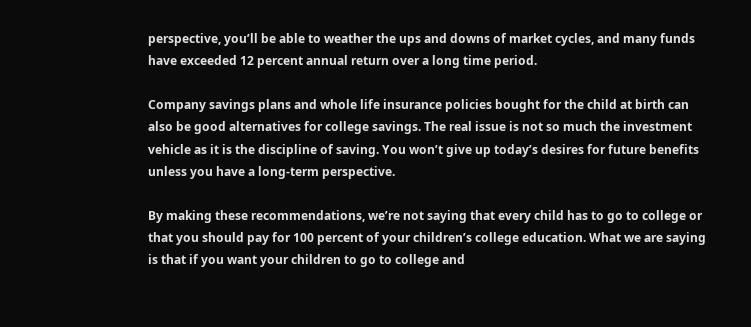perspective, you’ll be able to weather the ups and downs of market cycles, and many funds have exceeded 12 percent annual return over a long time period.

Company savings plans and whole life insurance policies bought for the child at birth can also be good alternatives for college savings. The real issue is not so much the investment vehicle as it is the discipline of saving. You won’t give up today’s desires for future benefits unless you have a long-term perspective.

By making these recommendations, we’re not saying that every child has to go to college or that you should pay for 100 percent of your children’s college education. What we are saying is that if you want your children to go to college and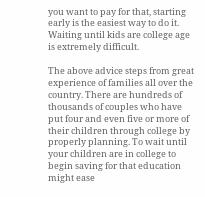you want to pay for that, starting early is the easiest way to do it. Waiting until kids are college age is extremely difficult.

The above advice steps from great experience of families all over the country. There are hundreds of thousands of couples who have put four and even five or more of their children through college by properly planning. To wait until your children are in college to begin saving for that education might ease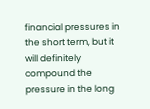financial pressures in the short term, but it will definitely compound the pressure in the long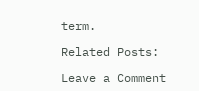term.

Related Posts:

Leave a Comment